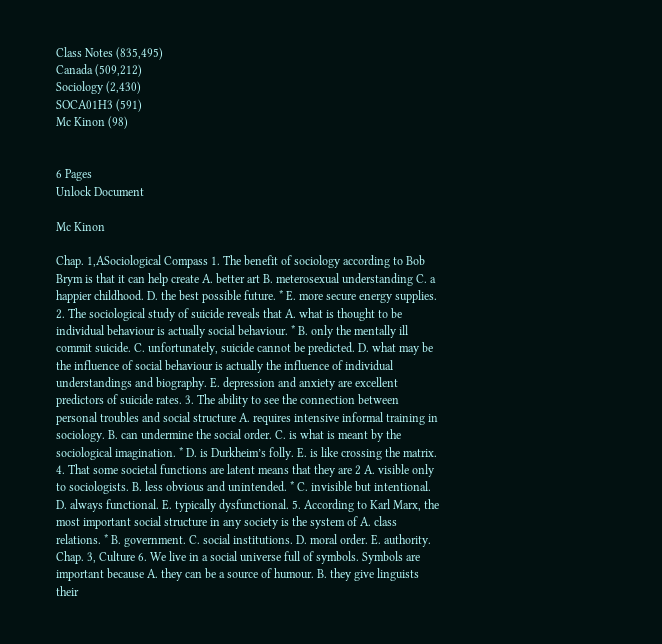Class Notes (835,495)
Canada (509,212)
Sociology (2,430)
SOCA01H3 (591)
Mc Kinon (98)


6 Pages
Unlock Document

Mc Kinon

Chap. 1,ASociological Compass 1. The benefit of sociology according to Bob Brym is that it can help create A. better art B. meterosexual understanding C. a happier childhood. D. the best possible future. * E. more secure energy supplies. 2. The sociological study of suicide reveals that A. what is thought to be individual behaviour is actually social behaviour. * B. only the mentally ill commit suicide. C. unfortunately, suicide cannot be predicted. D. what may be the influence of social behaviour is actually the influence of individual understandings and biography. E. depression and anxiety are excellent predictors of suicide rates. 3. The ability to see the connection between personal troubles and social structure A. requires intensive informal training in sociology. B. can undermine the social order. C. is what is meant by the sociological imagination. * D. is Durkheim’s folly. E. is like crossing the matrix. 4. That some societal functions are latent means that they are 2 A. visible only to sociologists. B. less obvious and unintended. * C. invisible but intentional. D. always functional. E. typically dysfunctional. 5. According to Karl Marx, the most important social structure in any society is the system of A. class relations. * B. government. C. social institutions. D. moral order. E. authority. Chap. 3, Culture 6. We live in a social universe full of symbols. Symbols are important because A. they can be a source of humour. B. they give linguists their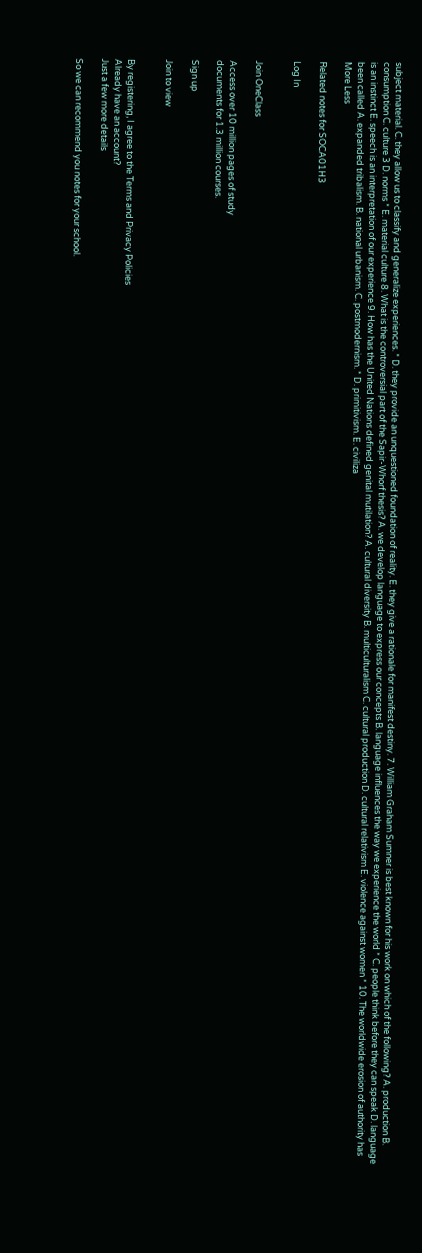subject material. C. they allow us to classify and generalize experiences. * D. they provide an unquestioned foundation of reality. E. they give a rationale for manifest destiny. 7. William Graham Sumner is best known for his work on which of the following? A. production B. consumption C. culture 3 D. norms * E. material culture 8. What is the controversial part of the Sapir-Whorf thesis? A. we develop language to express our concepts B. language influences the way we experience the world * C. people think before they can speak D. language is an instinct E. speech is an interpretation of our experience 9. How has the United Nations defined genital mutilation? A. cultural diversity B. multiculturalism C. cultural production D. cultural relativism E. violence against women * 10. The worldwide erosion of authority has been called A. expanded tribalism. B. national urbanism. C. postmodernism. * D. primitivism. E. civiliza
More Less

Related notes for SOCA01H3

Log In


Join OneClass

Access over 10 million pages of study
documents for 1.3 million courses.

Sign up

Join to view


By registering, I agree to the Terms and Privacy Policies
Already have an account?
Just a few more details

So we can recommend you notes for your school.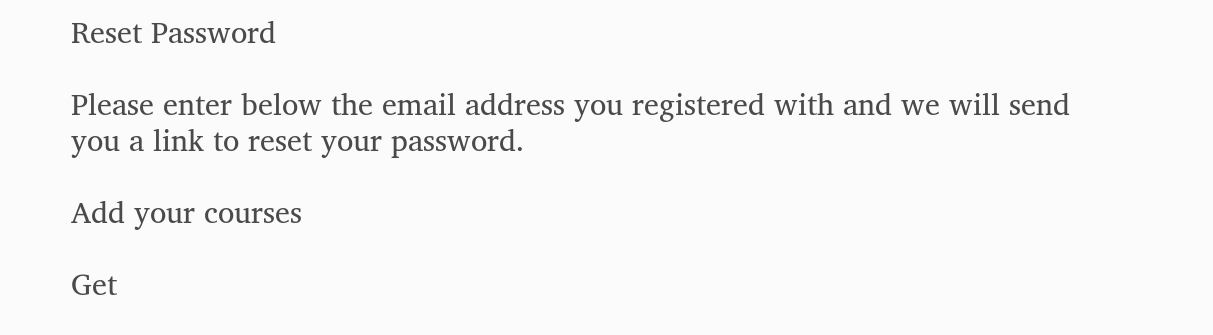Reset Password

Please enter below the email address you registered with and we will send you a link to reset your password.

Add your courses

Get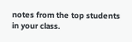notes from the top students in your class.